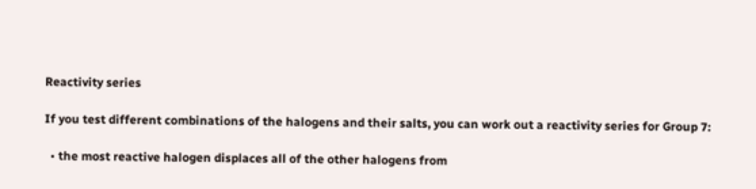Reactivity series

If you test different combinations of the halogens and their salts, you can work out a reactivity series for Group 7:

  • the most reactive halogen displaces all of the other halogens from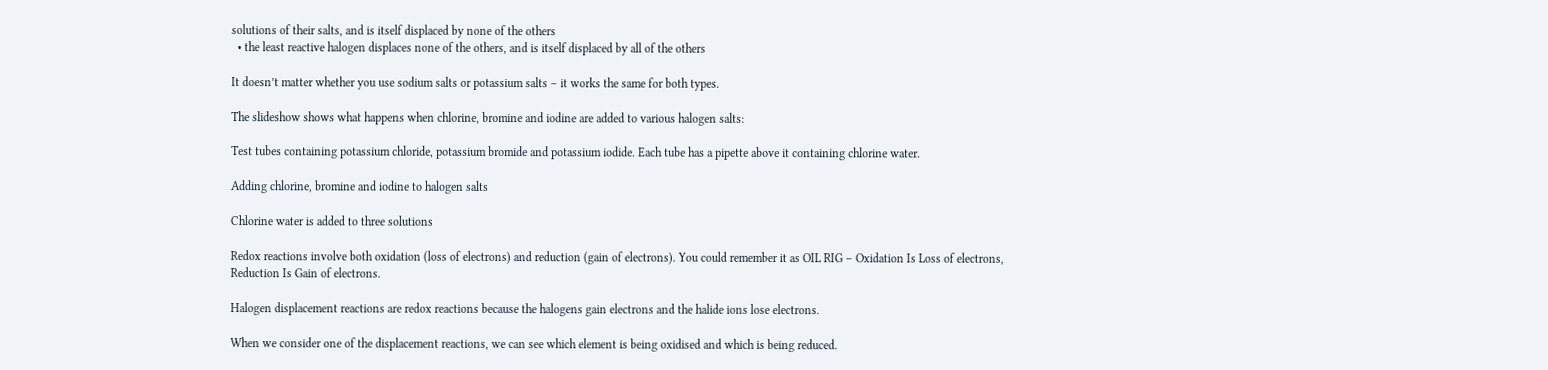solutions of their salts, and is itself displaced by none of the others
  • the least reactive halogen displaces none of the others, and is itself displaced by all of the others

It doesn’t matter whether you use sodium salts or potassium salts – it works the same for both types.

The slideshow shows what happens when chlorine, bromine and iodine are added to various halogen salts:

Test tubes containing potassium chloride, potassium bromide and potassium iodide. Each tube has a pipette above it containing chlorine water.

Adding chlorine, bromine and iodine to halogen salts

Chlorine water is added to three solutions

Redox reactions involve both oxidation (loss of electrons) and reduction (gain of electrons). You could remember it as OIL RIG – Oxidation Is Loss of electrons, Reduction Is Gain of electrons.

Halogen displacement reactions are redox reactions because the halogens gain electrons and the halide ions lose electrons.

When we consider one of the displacement reactions, we can see which element is being oxidised and which is being reduced.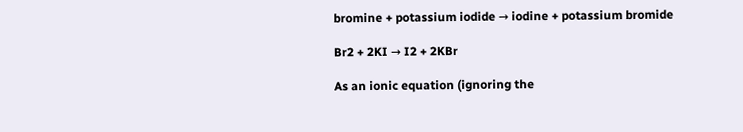bromine + potassium iodide → iodine + potassium bromide

Br2 + 2KI → I2 + 2KBr

As an ionic equation (ignoring the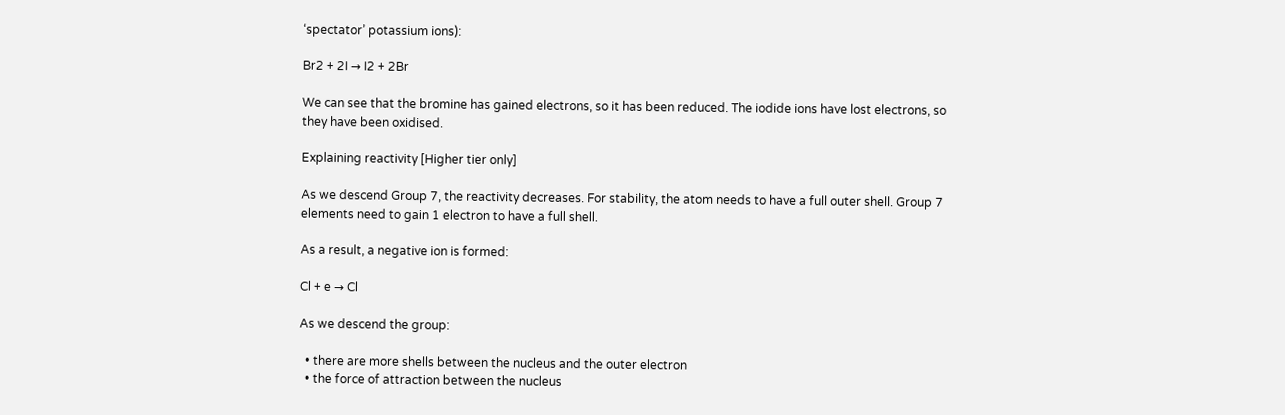‘spectator’ potassium ions):

Br2 + 2I → I2 + 2Br

We can see that the bromine has gained electrons, so it has been reduced. The iodide ions have lost electrons, so they have been oxidised.

Explaining reactivity [Higher tier only]

As we descend Group 7, the reactivity decreases. For stability, the atom needs to have a full outer shell. Group 7 elements need to gain 1 electron to have a full shell.

As a result, a negative ion is formed:

Cl + e → Cl

As we descend the group:

  • there are more shells between the nucleus and the outer electron
  • the force of attraction between the nucleus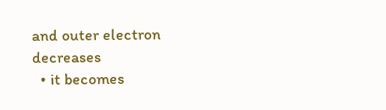and outer electron decreases
  • it becomes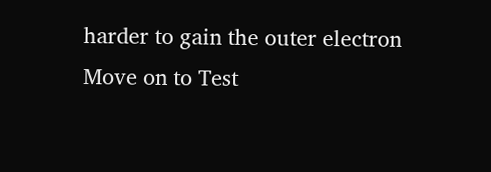harder to gain the outer electron
Move on to Test